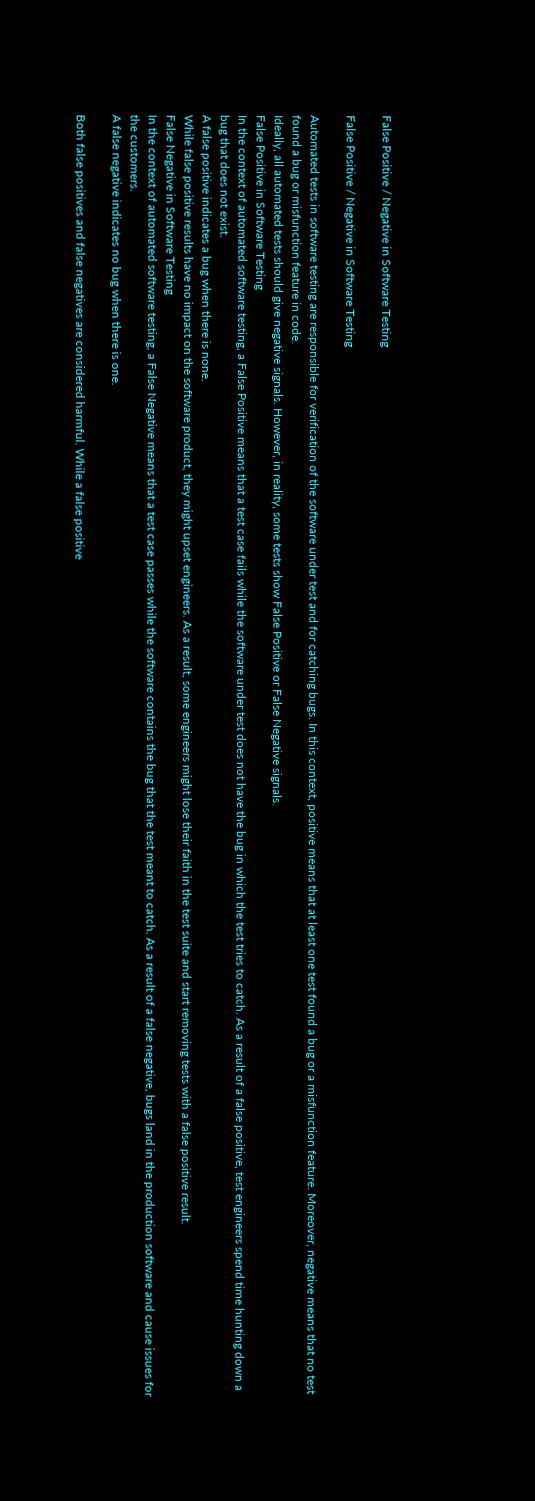False Positive / Negative in Software Testing

False Positive / Negative in Software Testing

Automated tests in software testing are responsible for verification of the software under test and for catching bugs. In this context, positive means that at least one test found a bug or a misfunction feature. Moreover, negative means that no test found a bug or misfunction feature in code.
Ideally, all automated tests should give negative signals. However, in reality, some tests show False Positive or False Negative signals.
False Positive in Software Testing
In the context of automated software testing, a False Positive means that a test case fails while the software under test does not have the bug in which the test tries to catch. As a result of a false positive, test engineers spend time hunting down a bug that does not exist.
A false positive indicates a bug when there is none.
While false positive results have no impact on the software product, they might upset engineers. As a result, some engineers might lose their faith in the test suite and start removing tests with a false positive result.
False Negative in Software Testing
In the context of automated software testing, a False Negative means that a test case passes while the software contains the bug that the test meant to catch. As a result of a false negative, bugs land in the production software and cause issues for the customers.
A false negative indicates no bug when there is one.

Both false positives and false negatives are considered harmful. While a false positive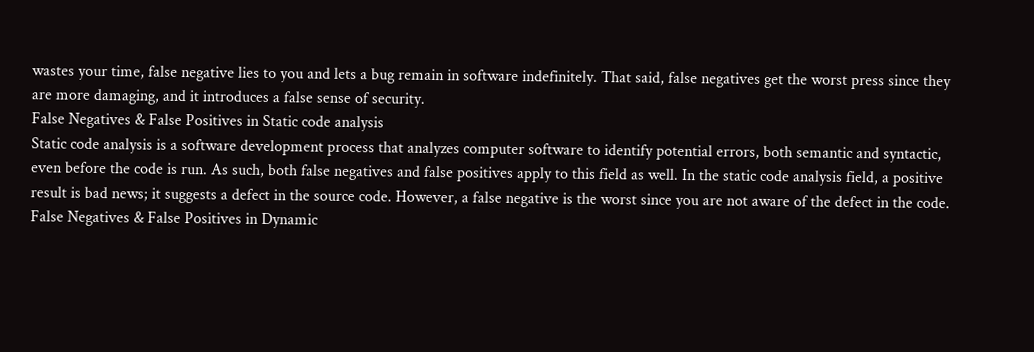wastes your time, false negative lies to you and lets a bug remain in software indefinitely. That said, false negatives get the worst press since they are more damaging, and it introduces a false sense of security.
False Negatives & False Positives in Static code analysis
Static code analysis is a software development process that analyzes computer software to identify potential errors, both semantic and syntactic, even before the code is run. As such, both false negatives and false positives apply to this field as well. In the static code analysis field, a positive result is bad news; it suggests a defect in the source code. However, a false negative is the worst since you are not aware of the defect in the code.
False Negatives & False Positives in Dynamic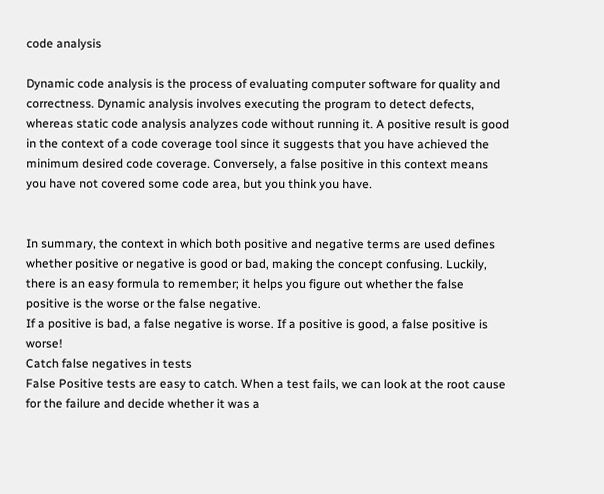code analysis

Dynamic code analysis is the process of evaluating computer software for quality and correctness. Dynamic analysis involves executing the program to detect defects, whereas static code analysis analyzes code without running it. A positive result is good in the context of a code coverage tool since it suggests that you have achieved the minimum desired code coverage. Conversely, a false positive in this context means you have not covered some code area, but you think you have.


In summary, the context in which both positive and negative terms are used defines whether positive or negative is good or bad, making the concept confusing. Luckily, there is an easy formula to remember; it helps you figure out whether the false positive is the worse or the false negative.
If a positive is bad, a false negative is worse. If a positive is good, a false positive is worse!
Catch false negatives in tests
False Positive tests are easy to catch. When a test fails, we can look at the root cause for the failure and decide whether it was a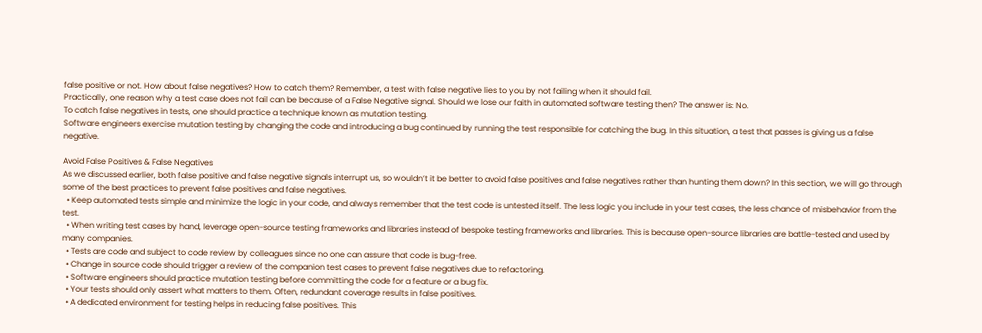false positive or not. How about false negatives? How to catch them? Remember, a test with false negative lies to you by not failing when it should fail.
Practically, one reason why a test case does not fail can be because of a False Negative signal. Should we lose our faith in automated software testing then? The answer is: No.
To catch false negatives in tests, one should practice a technique known as mutation testing.
Software engineers exercise mutation testing by changing the code and introducing a bug continued by running the test responsible for catching the bug. In this situation, a test that passes is giving us a false negative.

Avoid False Positives & False Negatives
As we discussed earlier, both false positive and false negative signals interrupt us, so wouldn’t it be better to avoid false positives and false negatives rather than hunting them down? In this section, we will go through some of the best practices to prevent false positives and false negatives.
  • Keep automated tests simple and minimize the logic in your code, and always remember that the test code is untested itself. The less logic you include in your test cases, the less chance of misbehavior from the test.
  • When writing test cases by hand, leverage open-source testing frameworks and libraries instead of bespoke testing frameworks and libraries. This is because open-source libraries are battle-tested and used by many companies.
  • Tests are code and subject to code review by colleagues since no one can assure that code is bug-free.
  • Change in source code should trigger a review of the companion test cases to prevent false negatives due to refactoring.
  • Software engineers should practice mutation testing before committing the code for a feature or a bug fix.
  • Your tests should only assert what matters to them. Often, redundant coverage results in false positives.
  • A dedicated environment for testing helps in reducing false positives. This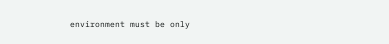environment must be only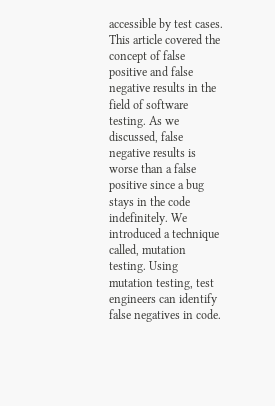accessible by test cases.
This article covered the concept of false positive and false negative results in the field of software testing. As we discussed, false negative results is worse than a false positive since a bug stays in the code indefinitely. We introduced a technique called, mutation testing. Using mutation testing, test engineers can identify false negatives in code.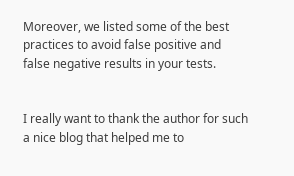Moreover, we listed some of the best practices to avoid false positive and false negative results in your tests.


I really want to thank the author for such a nice blog that helped me to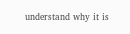understand why it is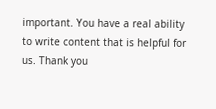important. You have a real ability to write content that is helpful for us. Thank you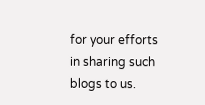for your efforts in sharing such blogs to us.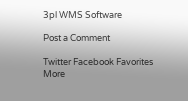3pl WMS Software

Post a Comment

Twitter Facebook Favorites More